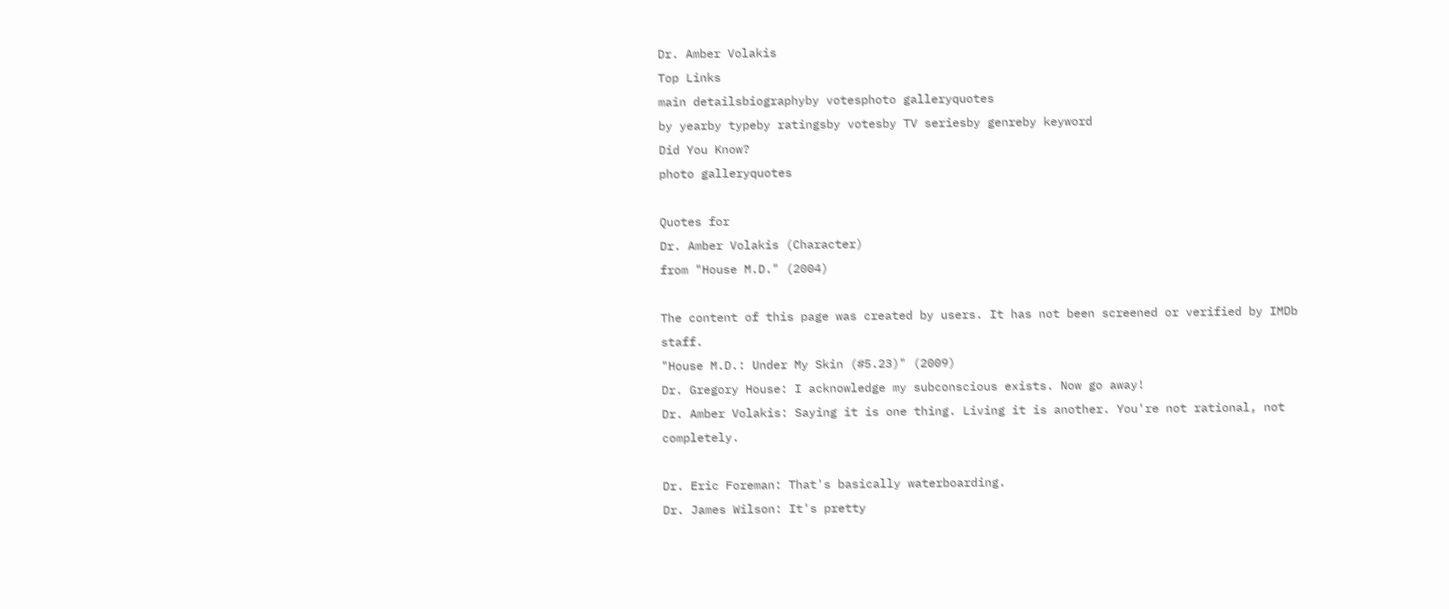Dr. Amber Volakis
Top Links
main detailsbiographyby votesphoto galleryquotes
by yearby typeby ratingsby votesby TV seriesby genreby keyword
Did You Know?
photo galleryquotes

Quotes for
Dr. Amber Volakis (Character)
from "House M.D." (2004)

The content of this page was created by users. It has not been screened or verified by IMDb staff.
"House M.D.: Under My Skin (#5.23)" (2009)
Dr. Gregory House: I acknowledge my subconscious exists. Now go away!
Dr. Amber Volakis: Saying it is one thing. Living it is another. You're not rational, not completely.

Dr. Eric Foreman: That's basically waterboarding.
Dr. James Wilson: It's pretty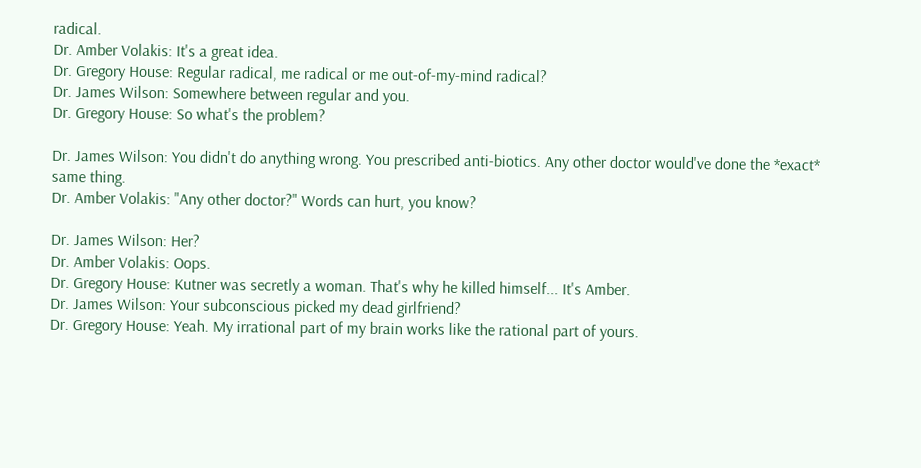radical.
Dr. Amber Volakis: It's a great idea.
Dr. Gregory House: Regular radical, me radical or me out-of-my-mind radical?
Dr. James Wilson: Somewhere between regular and you.
Dr. Gregory House: So what's the problem?

Dr. James Wilson: You didn't do anything wrong. You prescribed anti-biotics. Any other doctor would've done the *exact* same thing.
Dr. Amber Volakis: "Any other doctor?" Words can hurt, you know?

Dr. James Wilson: Her?
Dr. Amber Volakis: Oops.
Dr. Gregory House: Kutner was secretly a woman. That's why he killed himself... It's Amber.
Dr. James Wilson: Your subconscious picked my dead girlfriend?
Dr. Gregory House: Yeah. My irrational part of my brain works like the rational part of yours.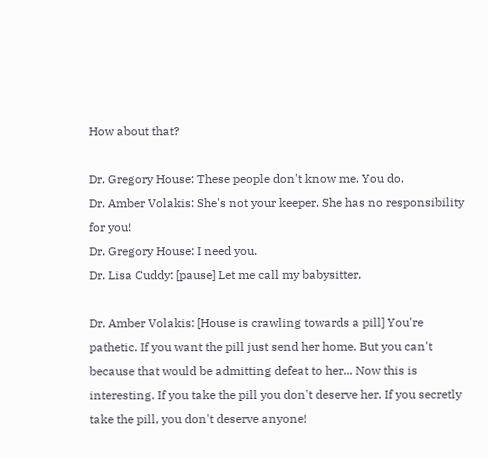How about that?

Dr. Gregory House: These people don't know me. You do.
Dr. Amber Volakis: She's not your keeper. She has no responsibility for you!
Dr. Gregory House: I need you.
Dr. Lisa Cuddy: [pause] Let me call my babysitter.

Dr. Amber Volakis: [House is crawling towards a pill] You're pathetic. If you want the pill just send her home. But you can't because that would be admitting defeat to her... Now this is interesting. If you take the pill you don't deserve her. If you secretly take the pill, you don't deserve anyone!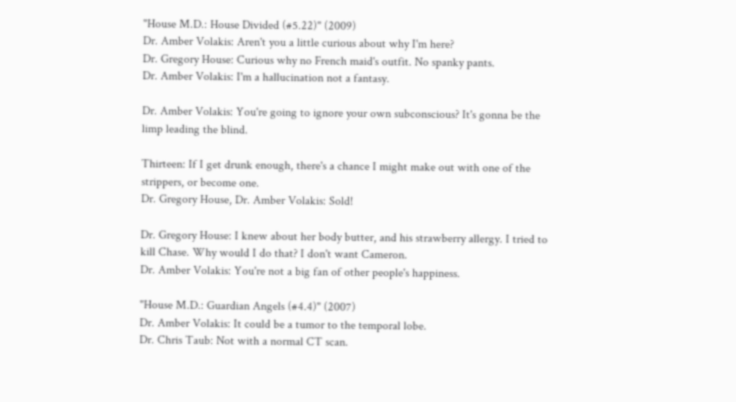"House M.D.: House Divided (#5.22)" (2009)
Dr. Amber Volakis: Aren't you a little curious about why I'm here?
Dr. Gregory House: Curious why no French maid's outfit. No spanky pants.
Dr. Amber Volakis: I'm a hallucination not a fantasy.

Dr. Amber Volakis: You're going to ignore your own subconscious? It's gonna be the limp leading the blind.

Thirteen: If I get drunk enough, there's a chance I might make out with one of the strippers, or become one.
Dr. Gregory House, Dr. Amber Volakis: Sold!

Dr. Gregory House: I knew about her body butter, and his strawberry allergy. I tried to kill Chase. Why would I do that? I don't want Cameron.
Dr. Amber Volakis: You're not a big fan of other people's happiness.

"House M.D.: Guardian Angels (#4.4)" (2007)
Dr. Amber Volakis: It could be a tumor to the temporal lobe.
Dr. Chris Taub: Not with a normal CT scan.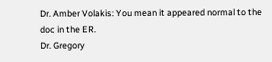Dr. Amber Volakis: You mean it appeared normal to the doc in the ER.
Dr. Gregory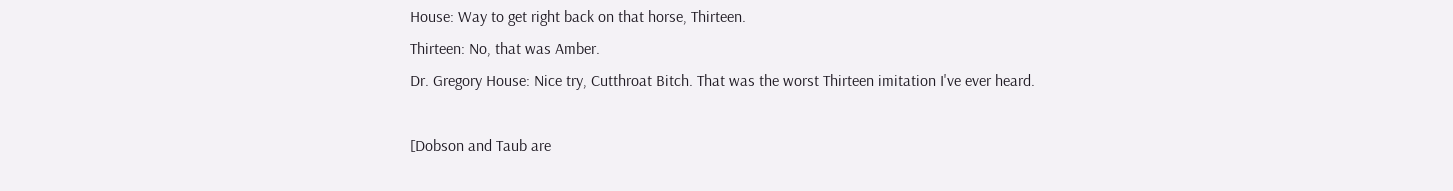House: Way to get right back on that horse, Thirteen.
Thirteen: No, that was Amber.
Dr. Gregory House: Nice try, Cutthroat Bitch. That was the worst Thirteen imitation I've ever heard.

[Dobson and Taub are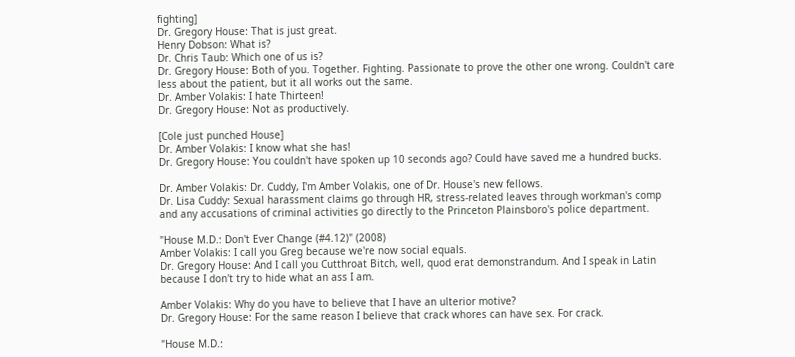fighting]
Dr. Gregory House: That is just great.
Henry Dobson: What is?
Dr. Chris Taub: Which one of us is?
Dr. Gregory House: Both of you. Together. Fighting. Passionate to prove the other one wrong. Couldn't care less about the patient, but it all works out the same.
Dr. Amber Volakis: I hate Thirteen!
Dr. Gregory House: Not as productively.

[Cole just punched House]
Dr. Amber Volakis: I know what she has!
Dr. Gregory House: You couldn't have spoken up 10 seconds ago? Could have saved me a hundred bucks.

Dr. Amber Volakis: Dr. Cuddy, I'm Amber Volakis, one of Dr. House's new fellows.
Dr. Lisa Cuddy: Sexual harassment claims go through HR, stress-related leaves through workman's comp and any accusations of criminal activities go directly to the Princeton Plainsboro's police department.

"House M.D.: Don't Ever Change (#4.12)" (2008)
Amber Volakis: I call you Greg because we're now social equals.
Dr. Gregory House: And I call you Cutthroat Bitch, well, quod erat demonstrandum. And I speak in Latin because I don't try to hide what an ass I am.

Amber Volakis: Why do you have to believe that I have an ulterior motive?
Dr. Gregory House: For the same reason I believe that crack whores can have sex. For crack.

"House M.D.: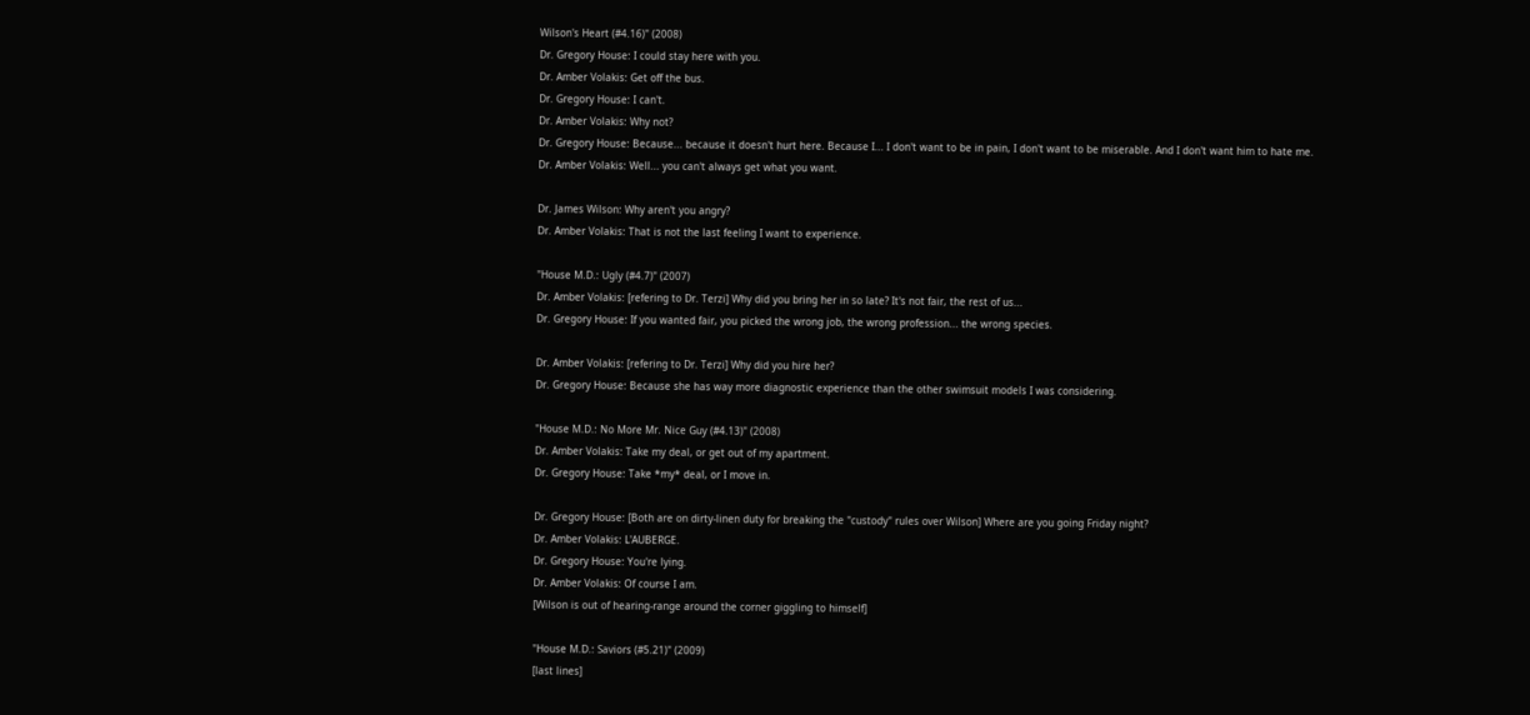Wilson's Heart (#4.16)" (2008)
Dr. Gregory House: I could stay here with you.
Dr. Amber Volakis: Get off the bus.
Dr. Gregory House: I can't.
Dr. Amber Volakis: Why not?
Dr. Gregory House: Because... because it doesn't hurt here. Because I... I don't want to be in pain, I don't want to be miserable. And I don't want him to hate me.
Dr. Amber Volakis: Well... you can't always get what you want.

Dr. James Wilson: Why aren't you angry?
Dr. Amber Volakis: That is not the last feeling I want to experience.

"House M.D.: Ugly (#4.7)" (2007)
Dr. Amber Volakis: [refering to Dr. Terzi] Why did you bring her in so late? It's not fair, the rest of us...
Dr. Gregory House: If you wanted fair, you picked the wrong job, the wrong profession... the wrong species.

Dr. Amber Volakis: [refering to Dr. Terzi] Why did you hire her?
Dr. Gregory House: Because she has way more diagnostic experience than the other swimsuit models I was considering.

"House M.D.: No More Mr. Nice Guy (#4.13)" (2008)
Dr. Amber Volakis: Take my deal, or get out of my apartment.
Dr. Gregory House: Take *my* deal, or I move in.

Dr. Gregory House: [Both are on dirty-linen duty for breaking the "custody" rules over Wilson] Where are you going Friday night?
Dr. Amber Volakis: L'AUBERGE.
Dr. Gregory House: You're lying.
Dr. Amber Volakis: Of course I am.
[Wilson is out of hearing-range around the corner giggling to himself]

"House M.D.: Saviors (#5.21)" (2009)
[last lines]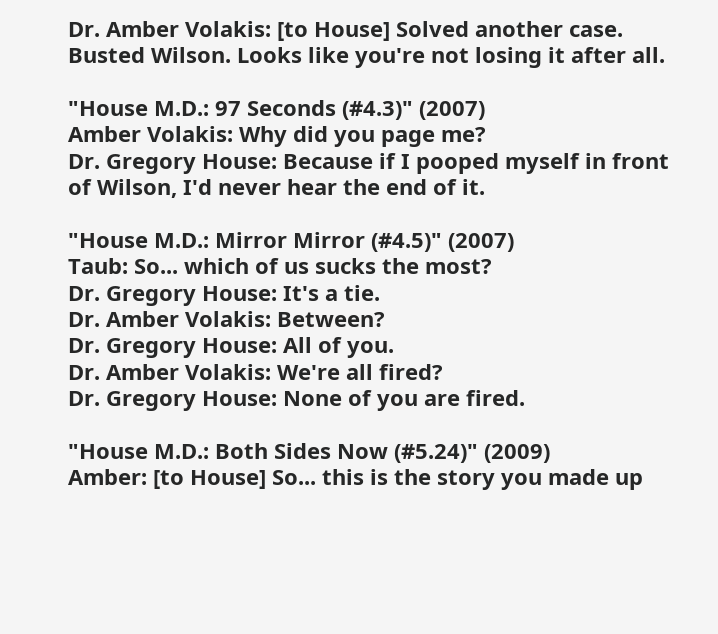Dr. Amber Volakis: [to House] Solved another case. Busted Wilson. Looks like you're not losing it after all.

"House M.D.: 97 Seconds (#4.3)" (2007)
Amber Volakis: Why did you page me?
Dr. Gregory House: Because if I pooped myself in front of Wilson, I'd never hear the end of it.

"House M.D.: Mirror Mirror (#4.5)" (2007)
Taub: So... which of us sucks the most?
Dr. Gregory House: It's a tie.
Dr. Amber Volakis: Between?
Dr. Gregory House: All of you.
Dr. Amber Volakis: We're all fired?
Dr. Gregory House: None of you are fired.

"House M.D.: Both Sides Now (#5.24)" (2009)
Amber: [to House] So... this is the story you made up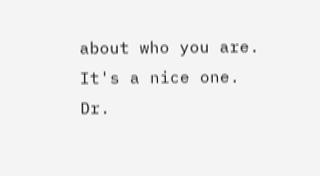about who you are. It's a nice one.
Dr.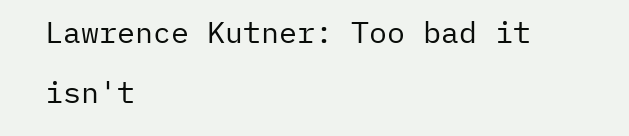Lawrence Kutner: Too bad it isn't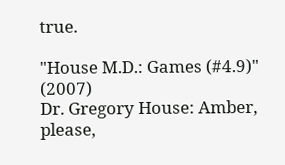true.

"House M.D.: Games (#4.9)" (2007)
Dr. Gregory House: Amber, please,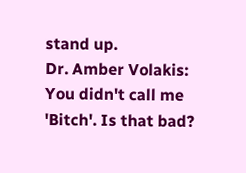stand up.
Dr. Amber Volakis: You didn't call me 'Bitch'. Is that bad?